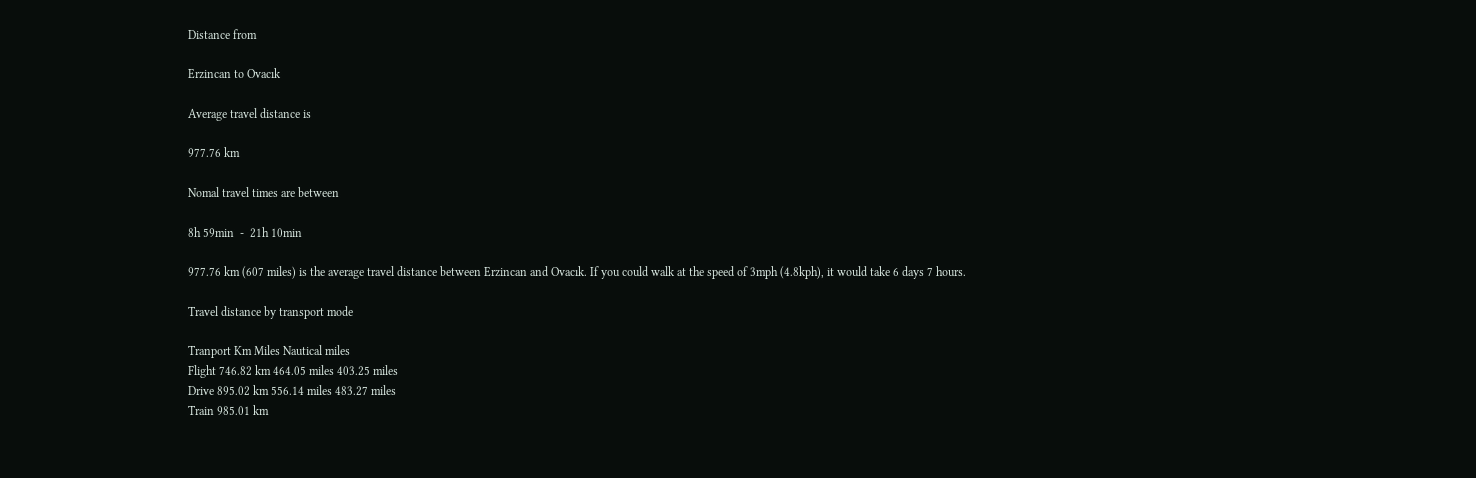Distance from

Erzincan to Ovacık

Average travel distance is

977.76 km

Nomal travel times are between

8h 59min  -  21h 10min

977.76 km (607 miles) is the average travel distance between Erzincan and Ovacık. If you could walk at the speed of 3mph (4.8kph), it would take 6 days 7 hours.

Travel distance by transport mode

Tranport Km Miles Nautical miles
Flight 746.82 km 464.05 miles 403.25 miles
Drive 895.02 km 556.14 miles 483.27 miles
Train 985.01 km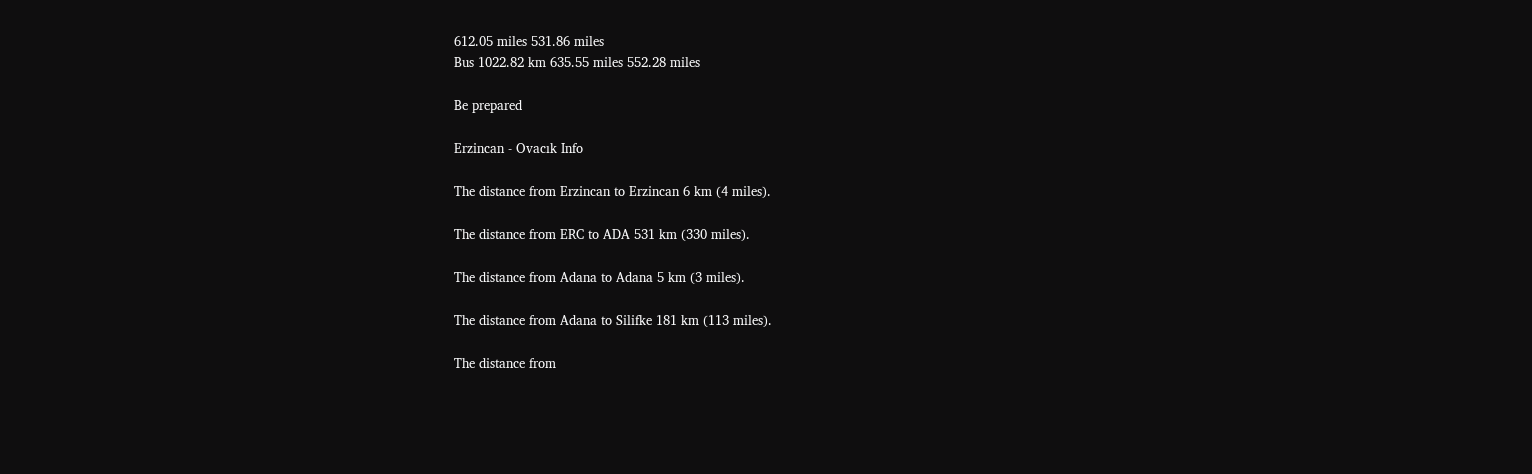612.05 miles 531.86 miles
Bus 1022.82 km 635.55 miles 552.28 miles

Be prepared

Erzincan - Ovacık Info

The distance from Erzincan to Erzincan 6 km (4 miles).

The distance from ERC to ADA 531 km (330 miles).

The distance from Adana to Adana 5 km (3 miles).

The distance from Adana to Silifke 181 km (113 miles).

The distance from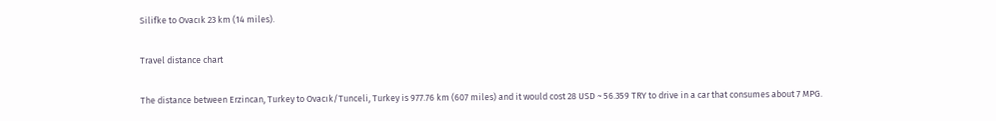Silifke to Ovacık 23 km (14 miles).

Travel distance chart

The distance between Erzincan, Turkey to Ovacık/Tunceli, Turkey is 977.76 km (607 miles) and it would cost 28 USD ~ 56.359 TRY to drive in a car that consumes about 7 MPG.